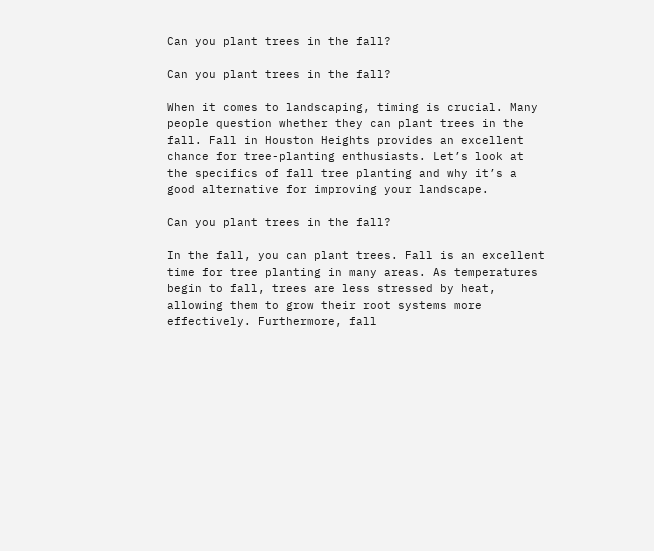Can you plant trees in the fall?

Can you plant trees in the fall?

When it comes to landscaping, timing is crucial. Many people question whether they can plant trees in the fall. Fall in Houston Heights provides an excellent chance for tree-planting enthusiasts. Let’s look at the specifics of fall tree planting and why it’s a good alternative for improving your landscape.

Can you plant trees in the fall?

In the fall, you can plant trees. Fall is an excellent time for tree planting in many areas. As temperatures begin to fall, trees are less stressed by heat, allowing them to grow their root systems more effectively. Furthermore, fall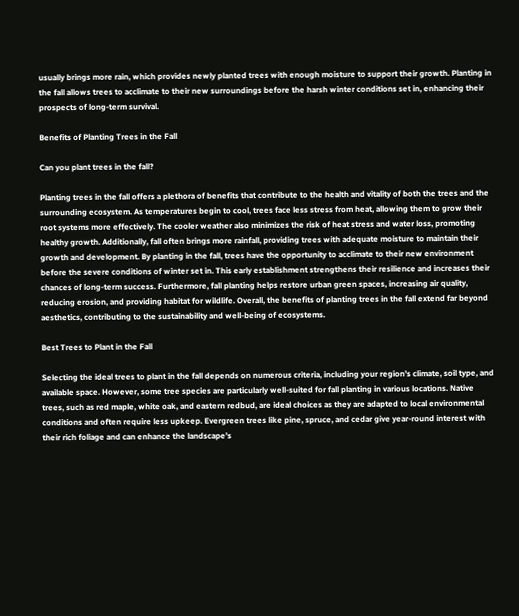usually brings more rain, which provides newly planted trees with enough moisture to support their growth. Planting in the fall allows trees to acclimate to their new surroundings before the harsh winter conditions set in, enhancing their prospects of long-term survival.

Benefits of Planting Trees in the Fall

Can you plant trees in the fall?

Planting trees in the fall offers a plethora of benefits that contribute to the health and vitality of both the trees and the surrounding ecosystem. As temperatures begin to cool, trees face less stress from heat, allowing them to grow their root systems more effectively. The cooler weather also minimizes the risk of heat stress and water loss, promoting healthy growth. Additionally, fall often brings more rainfall, providing trees with adequate moisture to maintain their growth and development. By planting in the fall, trees have the opportunity to acclimate to their new environment before the severe conditions of winter set in. This early establishment strengthens their resilience and increases their chances of long-term success. Furthermore, fall planting helps restore urban green spaces, increasing air quality, reducing erosion, and providing habitat for wildlife. Overall, the benefits of planting trees in the fall extend far beyond aesthetics, contributing to the sustainability and well-being of ecosystems.

Best Trees to Plant in the Fall

Selecting the ideal trees to plant in the fall depends on numerous criteria, including your region’s climate, soil type, and available space. However, some tree species are particularly well-suited for fall planting in various locations. Native trees, such as red maple, white oak, and eastern redbud, are ideal choices as they are adapted to local environmental conditions and often require less upkeep. Evergreen trees like pine, spruce, and cedar give year-round interest with their rich foliage and can enhance the landscape’s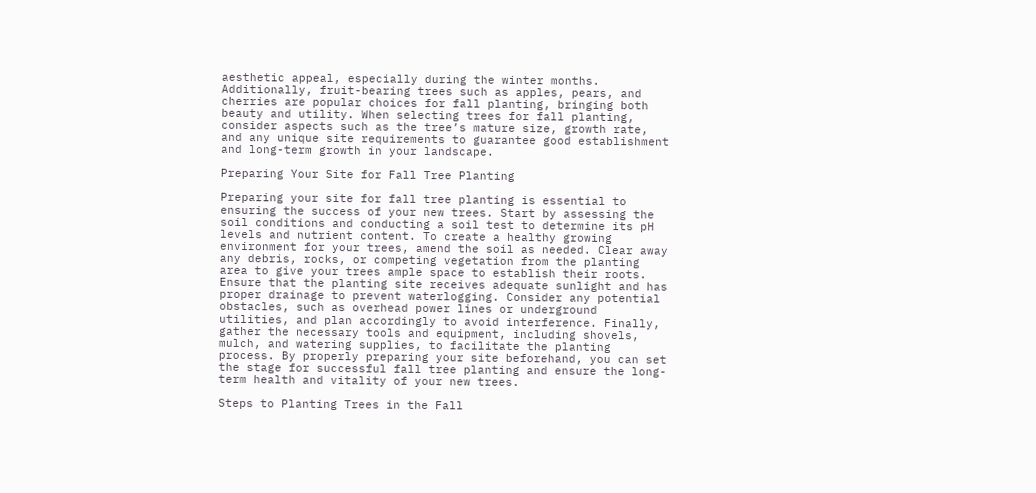aesthetic appeal, especially during the winter months. Additionally, fruit-bearing trees such as apples, pears, and cherries are popular choices for fall planting, bringing both beauty and utility. When selecting trees for fall planting, consider aspects such as the tree’s mature size, growth rate, and any unique site requirements to guarantee good establishment and long-term growth in your landscape.

Preparing Your Site for Fall Tree Planting

Preparing your site for fall tree planting is essential to ensuring the success of your new trees. Start by assessing the soil conditions and conducting a soil test to determine its pH levels and nutrient content. To create a healthy growing environment for your trees, amend the soil as needed. Clear away any debris, rocks, or competing vegetation from the planting area to give your trees ample space to establish their roots. Ensure that the planting site receives adequate sunlight and has proper drainage to prevent waterlogging. Consider any potential obstacles, such as overhead power lines or underground utilities, and plan accordingly to avoid interference. Finally, gather the necessary tools and equipment, including shovels, mulch, and watering supplies, to facilitate the planting process. By properly preparing your site beforehand, you can set the stage for successful fall tree planting and ensure the long-term health and vitality of your new trees.

Steps to Planting Trees in the Fall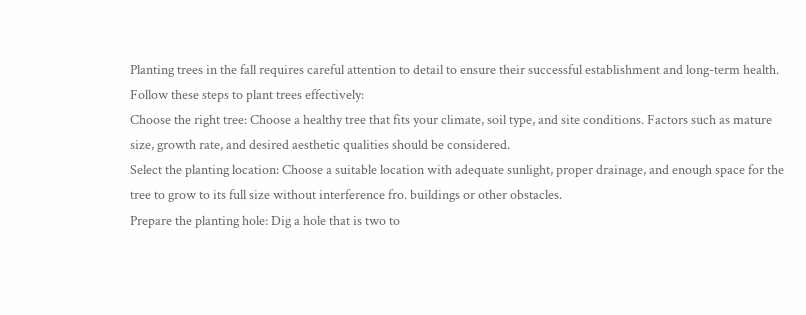Planting trees in the fall requires careful attention to detail to ensure their successful establishment and long-term health. Follow these steps to plant trees effectively:
Choose the right tree: Choose a healthy tree that fits your climate, soil type, and site conditions. Factors such as mature size, growth rate, and desired aesthetic qualities should be considered.
Select the planting location: Choose a suitable location with adequate sunlight, proper drainage, and enough space for the tree to grow to its full size without interference fro. buildings or other obstacles.
Prepare the planting hole: Dig a hole that is two to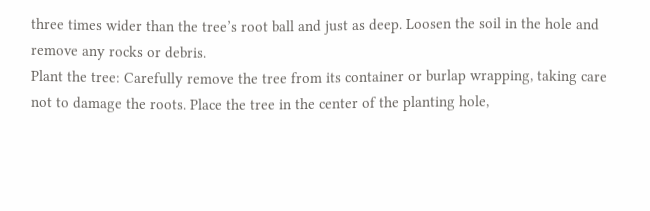three times wider than the tree’s root ball and just as deep. Loosen the soil in the hole and remove any rocks or debris.
Plant the tree: Carefully remove the tree from its container or burlap wrapping, taking care not to damage the roots. Place the tree in the center of the planting hole,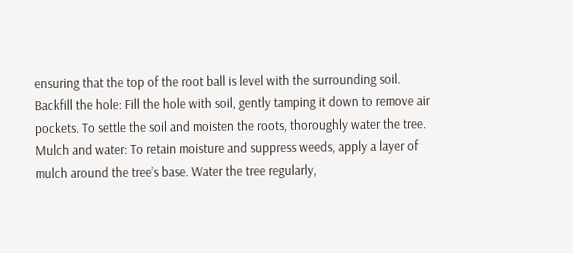ensuring that the top of the root ball is level with the surrounding soil.
Backfill the hole: Fill the hole with soil, gently tamping it down to remove air pockets. To settle the soil and moisten the roots, thoroughly water the tree.
Mulch and water: To retain moisture and suppress weeds, apply a layer of mulch around the tree’s base. Water the tree regularly,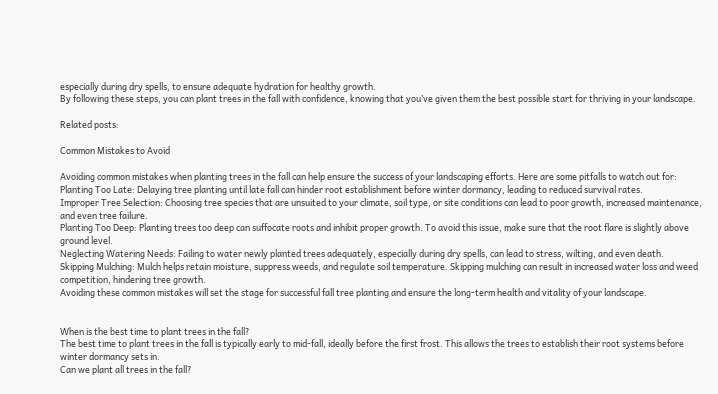especially during dry spells, to ensure adequate hydration for healthy growth.
By following these steps, you can plant trees in the fall with confidence, knowing that you’ve given them the best possible start for thriving in your landscape.

Related posts:

Common Mistakes to Avoid

Avoiding common mistakes when planting trees in the fall can help ensure the success of your landscaping efforts. Here are some pitfalls to watch out for:
Planting Too Late: Delaying tree planting until late fall can hinder root establishment before winter dormancy, leading to reduced survival rates.
Improper Tree Selection: Choosing tree species that are unsuited to your climate, soil type, or site conditions can lead to poor growth, increased maintenance, and even tree failure.
Planting Too Deep: Planting trees too deep can suffocate roots and inhibit proper growth. To avoid this issue, make sure that the root flare is slightly above ground level.
Neglecting Watering Needs: Failing to water newly planted trees adequately, especially during dry spells, can lead to stress, wilting, and even death.
Skipping Mulching: Mulch helps retain moisture, suppress weeds, and regulate soil temperature. Skipping mulching can result in increased water loss and weed competition, hindering tree growth.
Avoiding these common mistakes will set the stage for successful fall tree planting and ensure the long-term health and vitality of your landscape.


When is the best time to plant trees in the fall?
The best time to plant trees in the fall is typically early to mid-fall, ideally before the first frost. This allows the trees to establish their root systems before winter dormancy sets in.
Can we plant all trees in the fall?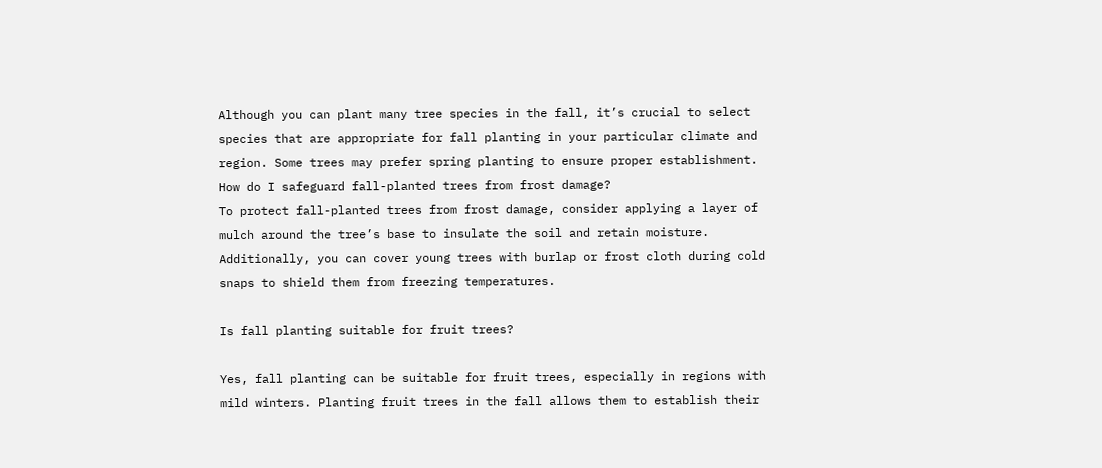Although you can plant many tree species in the fall, it’s crucial to select species that are appropriate for fall planting in your particular climate and region. Some trees may prefer spring planting to ensure proper establishment.
How do I safeguard fall-planted trees from frost damage?
To protect fall-planted trees from frost damage, consider applying a layer of mulch around the tree’s base to insulate the soil and retain moisture. Additionally, you can cover young trees with burlap or frost cloth during cold snaps to shield them from freezing temperatures.

Is fall planting suitable for fruit trees?

Yes, fall planting can be suitable for fruit trees, especially in regions with mild winters. Planting fruit trees in the fall allows them to establish their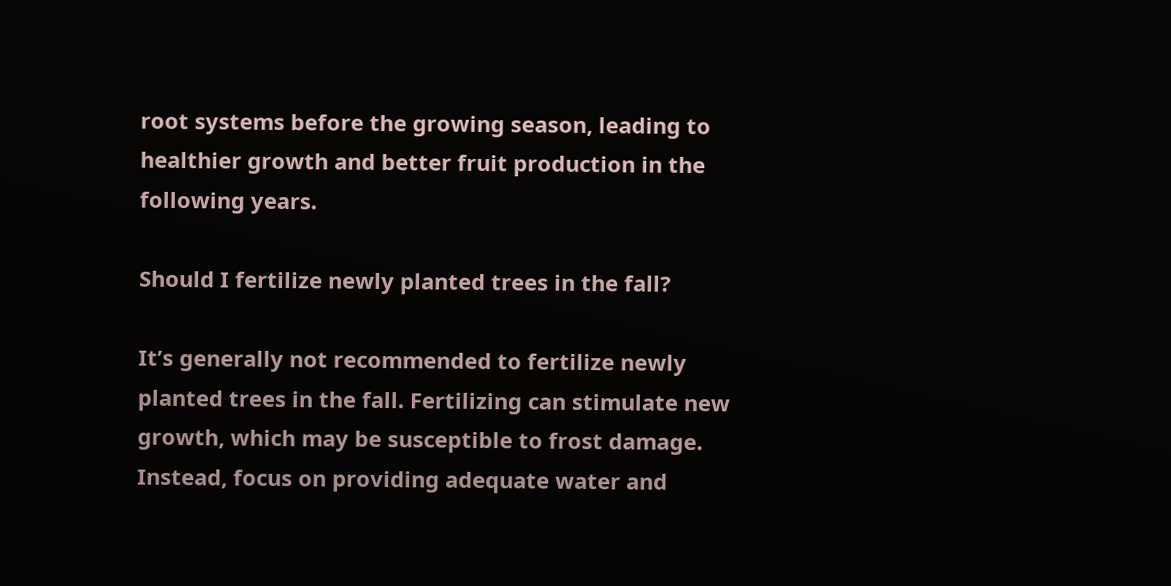root systems before the growing season, leading to healthier growth and better fruit production in the following years.

Should I fertilize newly planted trees in the fall?

It’s generally not recommended to fertilize newly planted trees in the fall. Fertilizing can stimulate new growth, which may be susceptible to frost damage. Instead, focus on providing adequate water and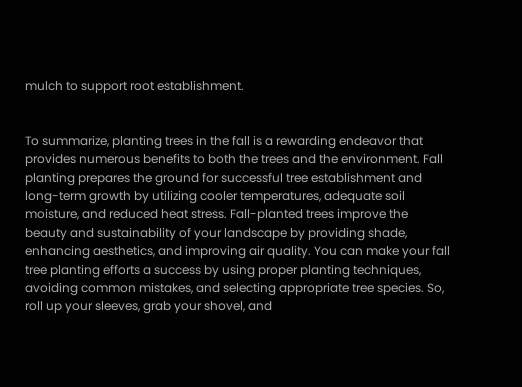mulch to support root establishment.


To summarize, planting trees in the fall is a rewarding endeavor that provides numerous benefits to both the trees and the environment. Fall planting prepares the ground for successful tree establishment and long-term growth by utilizing cooler temperatures, adequate soil moisture, and reduced heat stress. Fall-planted trees improve the beauty and sustainability of your landscape by providing shade, enhancing aesthetics, and improving air quality. You can make your fall tree planting efforts a success by using proper planting techniques, avoiding common mistakes, and selecting appropriate tree species. So, roll up your sleeves, grab your shovel, and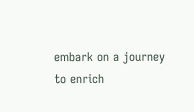embark on a journey to enrich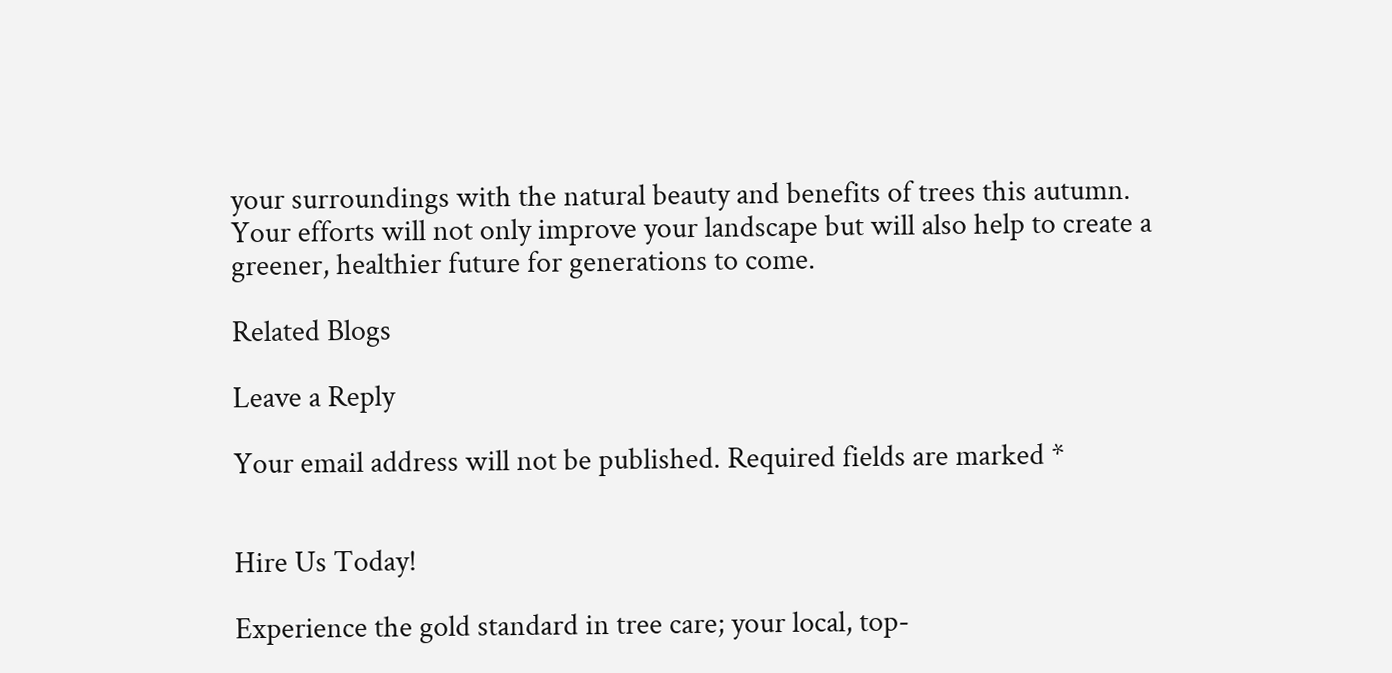your surroundings with the natural beauty and benefits of trees this autumn. Your efforts will not only improve your landscape but will also help to create a greener, healthier future for generations to come.

Related Blogs

Leave a Reply

Your email address will not be published. Required fields are marked *


Hire Us Today!

Experience the gold standard in tree care; your local, top-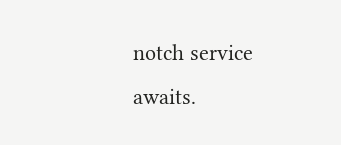notch service awaits.